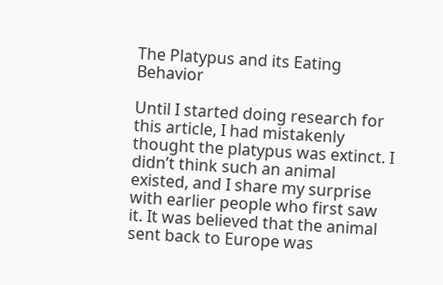The Platypus and its Eating Behavior

Until I started doing research for this article, I had mistakenly thought the platypus was extinct. I didn’t think such an animal existed, and I share my surprise with earlier people who first saw it. It was believed that the animal sent back to Europe was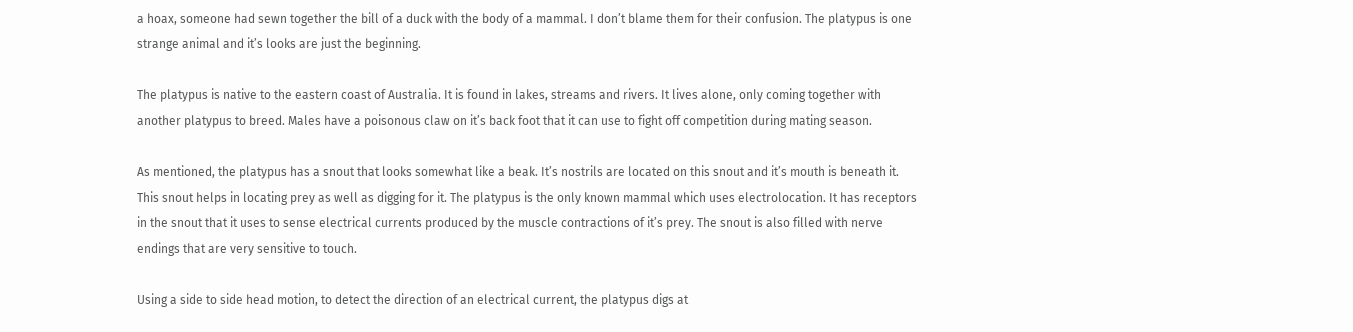a hoax, someone had sewn together the bill of a duck with the body of a mammal. I don’t blame them for their confusion. The platypus is one strange animal and it’s looks are just the beginning.

The platypus is native to the eastern coast of Australia. It is found in lakes, streams and rivers. It lives alone, only coming together with another platypus to breed. Males have a poisonous claw on it’s back foot that it can use to fight off competition during mating season.

As mentioned, the platypus has a snout that looks somewhat like a beak. It’s nostrils are located on this snout and it’s mouth is beneath it. This snout helps in locating prey as well as digging for it. The platypus is the only known mammal which uses electrolocation. It has receptors in the snout that it uses to sense electrical currents produced by the muscle contractions of it’s prey. The snout is also filled with nerve endings that are very sensitive to touch.

Using a side to side head motion, to detect the direction of an electrical current, the platypus digs at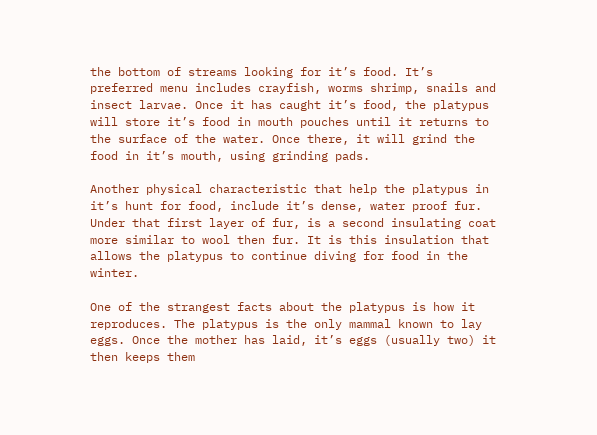the bottom of streams looking for it’s food. It’s preferred menu includes crayfish, worms shrimp, snails and insect larvae. Once it has caught it’s food, the platypus will store it’s food in mouth pouches until it returns to the surface of the water. Once there, it will grind the food in it’s mouth, using grinding pads.

Another physical characteristic that help the platypus in it’s hunt for food, include it’s dense, water proof fur. Under that first layer of fur, is a second insulating coat more similar to wool then fur. It is this insulation that allows the platypus to continue diving for food in the winter.

One of the strangest facts about the platypus is how it reproduces. The platypus is the only mammal known to lay eggs. Once the mother has laid, it’s eggs (usually two) it then keeps them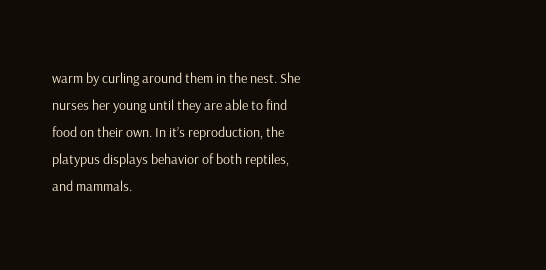warm by curling around them in the nest. She nurses her young until they are able to find food on their own. In it’s reproduction, the platypus displays behavior of both reptiles, and mammals.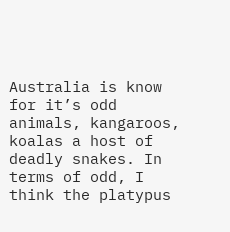Australia is know for it’s odd animals, kangaroos, koalas a host of deadly snakes. In terms of odd, I think the platypus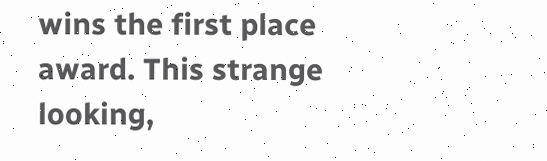wins the first place award. This strange looking,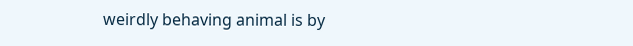weirdly behaving animal is by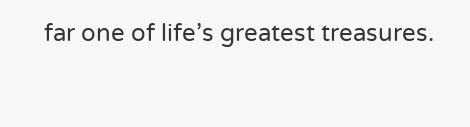far one of life’s greatest treasures.